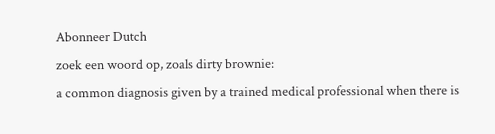Abonneer Dutch
zoek een woord op, zoals dirty brownie:
a common diagnosis given by a trained medical professional when there is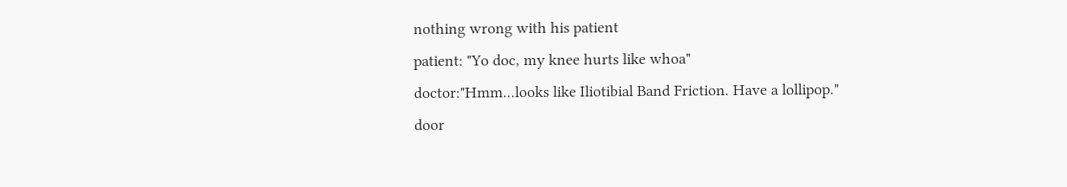nothing wrong with his patient
patient: "Yo doc, my knee hurts like whoa"
doctor:"Hmm...looks like Iliotibial Band Friction. Have a lollipop."
door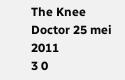The Knee Doctor 25 mei 2011
3 0